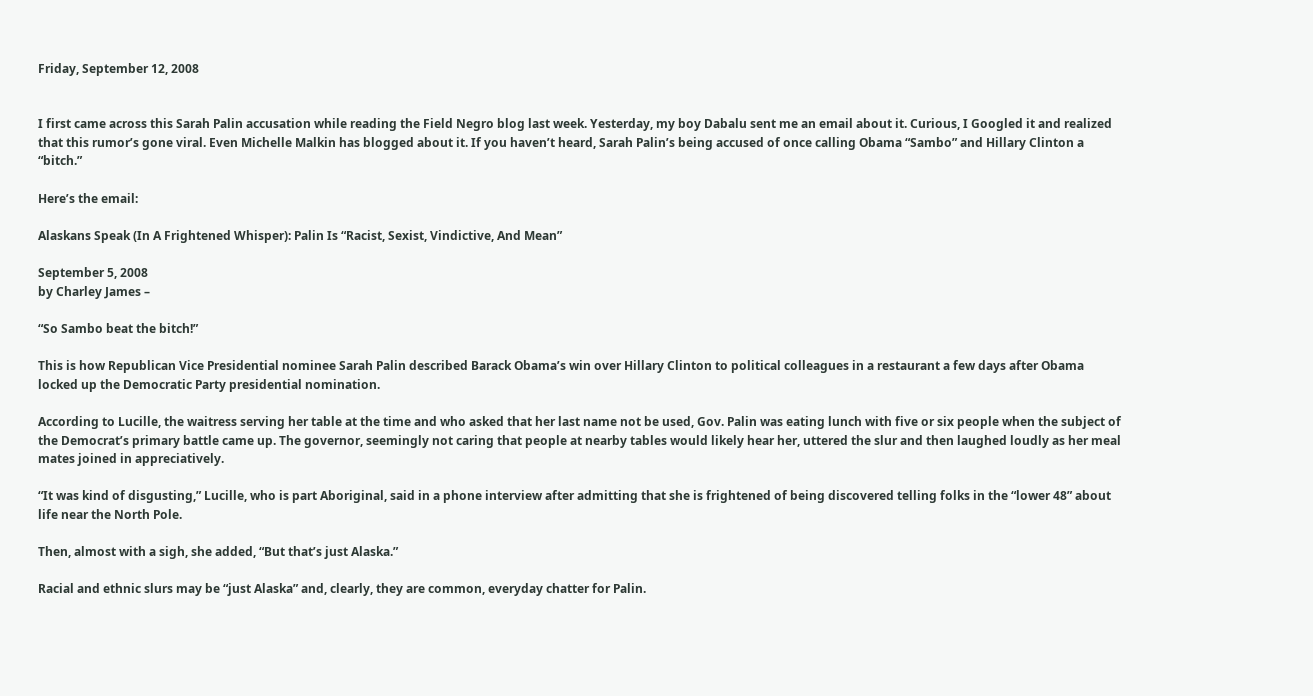Friday, September 12, 2008


I first came across this Sarah Palin accusation while reading the Field Negro blog last week. Yesterday, my boy Dabalu sent me an email about it. Curious, I Googled it and realized that this rumor’s gone viral. Even Michelle Malkin has blogged about it. If you haven’t heard, Sarah Palin’s being accused of once calling Obama “Sambo” and Hillary Clinton a “bitch.”

Here’s the email:

Alaskans Speak (In A Frightened Whisper): Palin Is “Racist, Sexist, Vindictive, And Mean”

September 5, 2008
by Charley James –

“So Sambo beat the bitch!”

This is how Republican Vice Presidential nominee Sarah Palin described Barack Obama’s win over Hillary Clinton to political colleagues in a restaurant a few days after Obama locked up the Democratic Party presidential nomination.

According to Lucille, the waitress serving her table at the time and who asked that her last name not be used, Gov. Palin was eating lunch with five or six people when the subject of the Democrat’s primary battle came up. The governor, seemingly not caring that people at nearby tables would likely hear her, uttered the slur and then laughed loudly as her meal mates joined in appreciatively.

“It was kind of disgusting,” Lucille, who is part Aboriginal, said in a phone interview after admitting that she is frightened of being discovered telling folks in the “lower 48” about life near the North Pole.

Then, almost with a sigh, she added, “But that’s just Alaska.”

Racial and ethnic slurs may be “just Alaska” and, clearly, they are common, everyday chatter for Palin.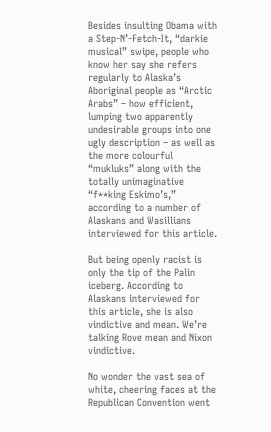Besides insulting Obama with a Step-N’-Fetch-It, “darkie musical” swipe, people who know her say she refers regularly to Alaska’s Aboriginal people as “Arctic Arabs” – how efficient, lumping two apparently undesirable groups into one ugly description – as well as the more colourful “mukluks” along with the totally unimaginative “f**king Eskimo’s,” according to a number of Alaskans and Wasillians
interviewed for this article.

But being openly racist is only the tip of the Palin iceberg. According to Alaskans interviewed for this article, she is also vindictive and mean. We’re talking Rove mean and Nixon vindictive.

No wonder the vast sea of white, cheering faces at the Republican Convention went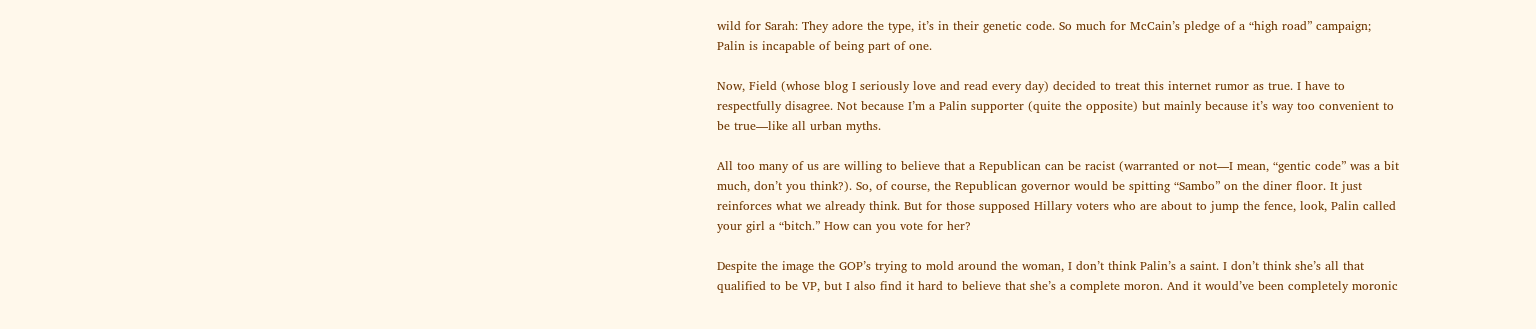wild for Sarah: They adore the type, it’s in their genetic code. So much for McCain’s pledge of a “high road” campaign; Palin is incapable of being part of one.

Now, Field (whose blog I seriously love and read every day) decided to treat this internet rumor as true. I have to respectfully disagree. Not because I’m a Palin supporter (quite the opposite) but mainly because it’s way too convenient to be true—like all urban myths.

All too many of us are willing to believe that a Republican can be racist (warranted or not—I mean, “gentic code” was a bit much, don’t you think?). So, of course, the Republican governor would be spitting “Sambo” on the diner floor. It just reinforces what we already think. But for those supposed Hillary voters who are about to jump the fence, look, Palin called your girl a “bitch.” How can you vote for her?

Despite the image the GOP’s trying to mold around the woman, I don’t think Palin’s a saint. I don’t think she’s all that qualified to be VP, but I also find it hard to believe that she’s a complete moron. And it would’ve been completely moronic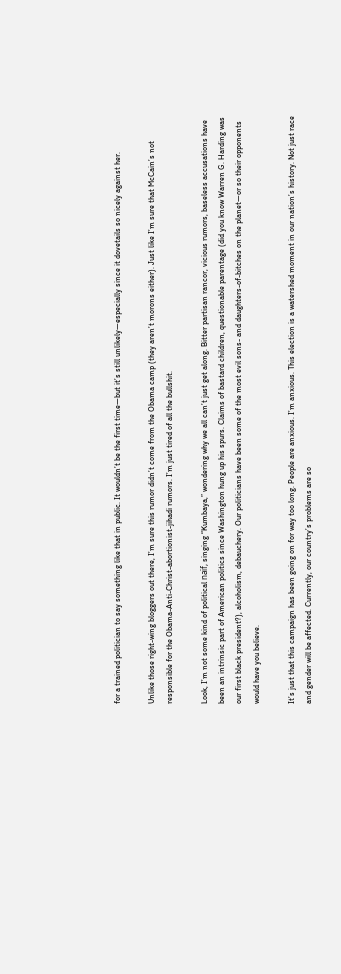for a trained politician to say something like that in public. It wouldn’t be the first time—but it’s still unlikely—especially since it dovetails so nicely against her.

Unlike those right-wing bloggers out there, I’m sure this rumor didn’t come from the Obama camp (they aren’t morons either). Just like I’m sure that McCain’s not responsible for the Obama-Anti-Christ-abortionist-jihadi rumors. I’m just tired of all the bullshit.

Look, I’m not some kind of political naïf, singing “Kumbaya,” wondering why we all can’t just get along. Bitter partisan rancor, vicious rumors, baseless accusations have been an intrinsic part of American politics since Washington hung up his spurs. Claims of bastard children, questionable parentage (did you know Warren G. Harding was our first black president?), alcoholism, debauchery. Our politicians have been some of the most evil sons- and daughters-of-bitches on the planet—or so their opponents would have you believe.

It’s just that this campaign has been going on for way too long. People are anxious. I’m anxious. This election is a watershed moment in our nation’s history. Not just race and gender will be affected. Currently, our country’s problems are so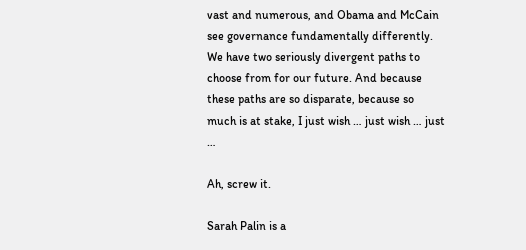vast and numerous, and Obama and McCain see governance fundamentally differently. We have two seriously divergent paths to choose from for our future. And because these paths are so disparate, because so much is at stake, I just wish … just wish … just …

Ah, screw it.

Sarah Palin is a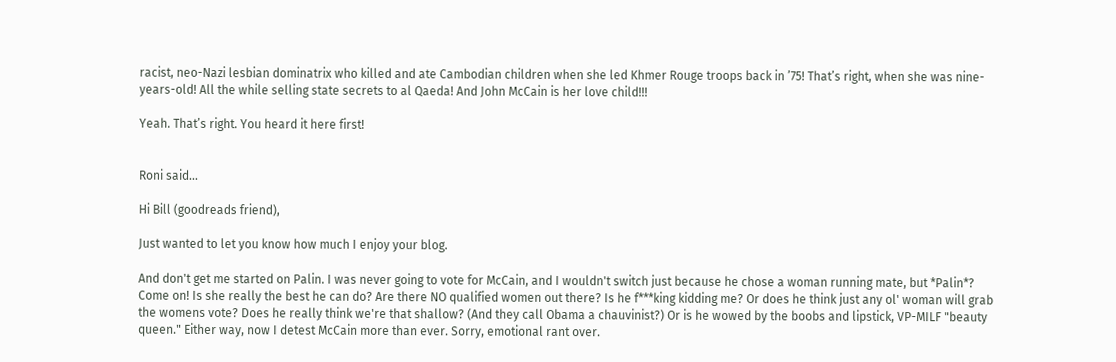racist, neo-Nazi lesbian dominatrix who killed and ate Cambodian children when she led Khmer Rouge troops back in ’75! That’s right, when she was nine-years-old! All the while selling state secrets to al Qaeda! And John McCain is her love child!!!

Yeah. That’s right. You heard it here first!


Roni said...

Hi Bill (goodreads friend),

Just wanted to let you know how much I enjoy your blog.

And don't get me started on Palin. I was never going to vote for McCain, and I wouldn't switch just because he chose a woman running mate, but *Palin*? Come on! Is she really the best he can do? Are there NO qualified women out there? Is he f***king kidding me? Or does he think just any ol' woman will grab the womens vote? Does he really think we're that shallow? (And they call Obama a chauvinist?) Or is he wowed by the boobs and lipstick, VP-MILF "beauty queen." Either way, now I detest McCain more than ever. Sorry, emotional rant over.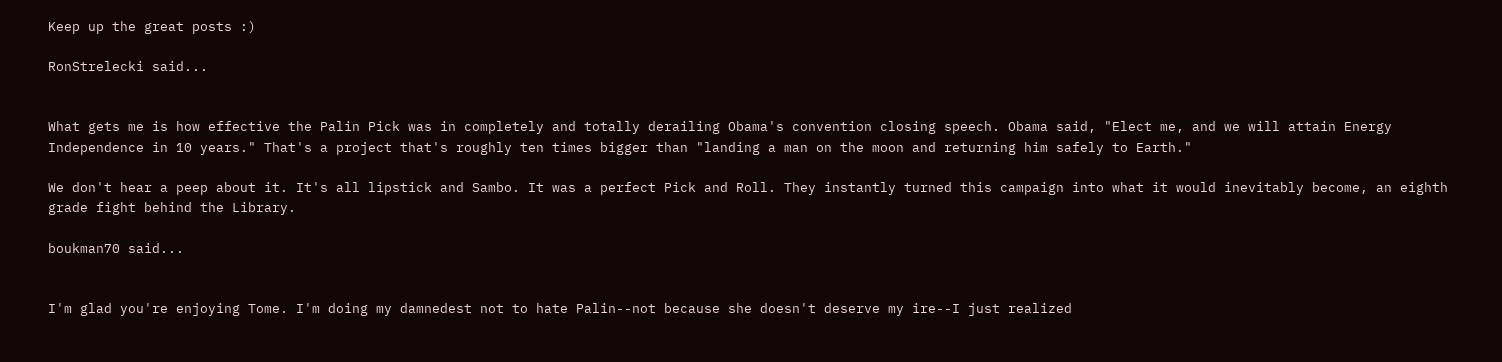Keep up the great posts :)

RonStrelecki said...


What gets me is how effective the Palin Pick was in completely and totally derailing Obama's convention closing speech. Obama said, "Elect me, and we will attain Energy Independence in 10 years." That's a project that's roughly ten times bigger than "landing a man on the moon and returning him safely to Earth."

We don't hear a peep about it. It's all lipstick and Sambo. It was a perfect Pick and Roll. They instantly turned this campaign into what it would inevitably become, an eighth grade fight behind the Library.

boukman70 said...


I'm glad you're enjoying Tome. I'm doing my damnedest not to hate Palin--not because she doesn't deserve my ire--I just realized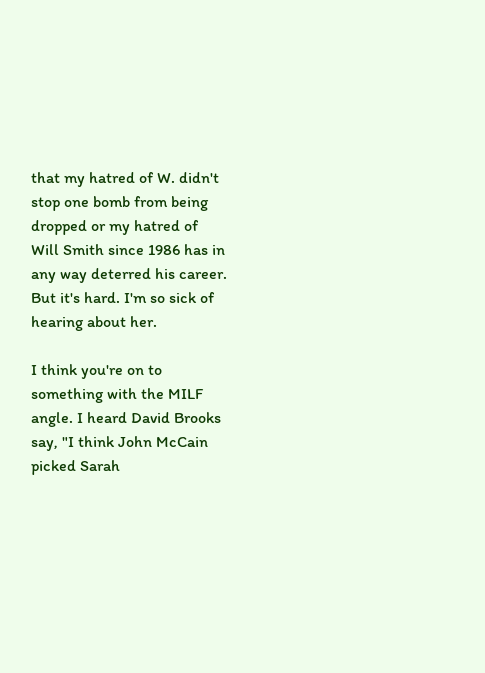that my hatred of W. didn't stop one bomb from being dropped or my hatred of Will Smith since 1986 has in any way deterred his career. But it's hard. I'm so sick of hearing about her.

I think you're on to something with the MILF angle. I heard David Brooks say, "I think John McCain picked Sarah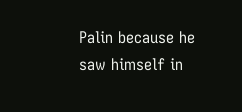Palin because he saw himself in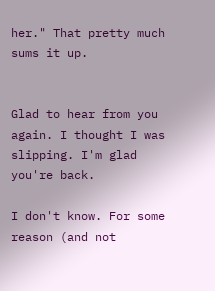her." That pretty much sums it up.


Glad to hear from you again. I thought I was slipping. I'm glad you're back.

I don't know. For some reason (and not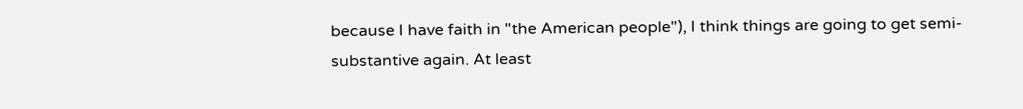because I have faith in "the American people"), I think things are going to get semi-substantive again. At least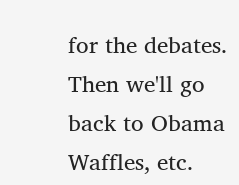for the debates. Then we'll go back to Obama Waffles, etc.